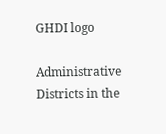GHDI logo

Administrative Districts in the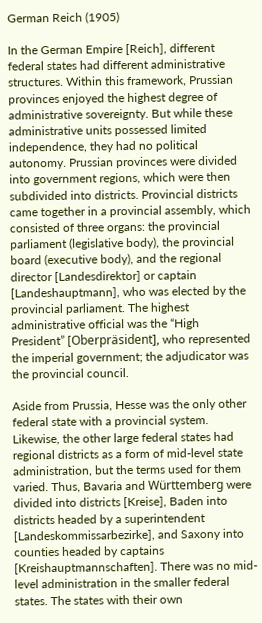German Reich (1905)

In the German Empire [Reich], different federal states had different administrative structures. Within this framework, Prussian provinces enjoyed the highest degree of administrative sovereignty. But while these administrative units possessed limited independence, they had no political autonomy. Prussian provinces were divided into government regions, which were then subdivided into districts. Provincial districts came together in a provincial assembly, which consisted of three organs: the provincial parliament (legislative body), the provincial board (executive body), and the regional director [Landesdirektor] or captain [Landeshauptmann], who was elected by the provincial parliament. The highest administrative official was the “High President” [Oberpräsident], who represented the imperial government; the adjudicator was the provincial council.

Aside from Prussia, Hesse was the only other federal state with a provincial system. Likewise, the other large federal states had regional districts as a form of mid-level state administration, but the terms used for them varied. Thus, Bavaria and Württemberg were divided into districts [Kreise], Baden into districts headed by a superintendent [Landeskommissarbezirke], and Saxony into counties headed by captains [Kreishauptmannschaften]. There was no mid-level administration in the smaller federal states. The states with their own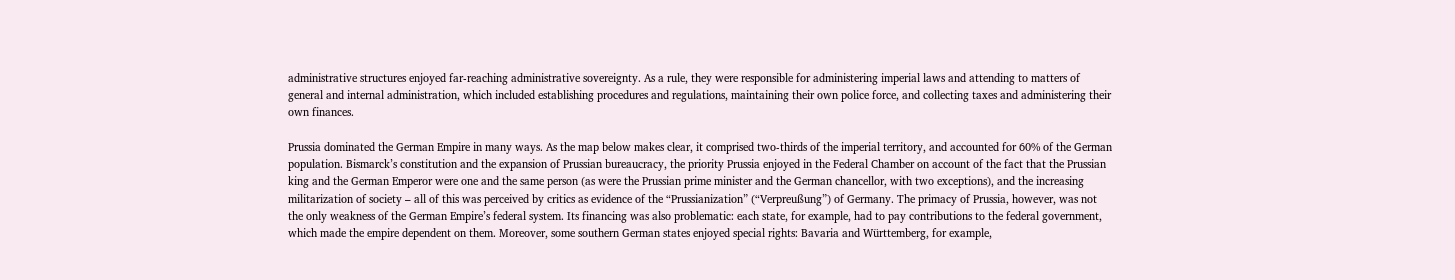administrative structures enjoyed far-reaching administrative sovereignty. As a rule, they were responsible for administering imperial laws and attending to matters of general and internal administration, which included establishing procedures and regulations, maintaining their own police force, and collecting taxes and administering their own finances.

Prussia dominated the German Empire in many ways. As the map below makes clear, it comprised two-thirds of the imperial territory, and accounted for 60% of the German population. Bismarck’s constitution and the expansion of Prussian bureaucracy, the priority Prussia enjoyed in the Federal Chamber on account of the fact that the Prussian king and the German Emperor were one and the same person (as were the Prussian prime minister and the German chancellor, with two exceptions), and the increasing militarization of society – all of this was perceived by critics as evidence of the “Prussianization” (“Verpreußung”) of Germany. The primacy of Prussia, however, was not the only weakness of the German Empire’s federal system. Its financing was also problematic: each state, for example, had to pay contributions to the federal government, which made the empire dependent on them. Moreover, some southern German states enjoyed special rights: Bavaria and Württemberg, for example,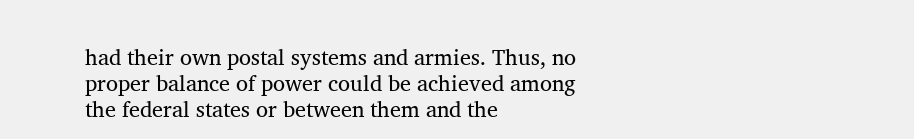had their own postal systems and armies. Thus, no proper balance of power could be achieved among the federal states or between them and the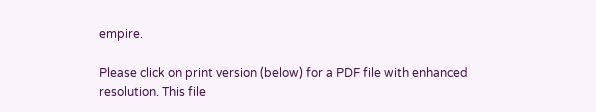empire.

Please click on print version (below) for a PDF file with enhanced resolution. This file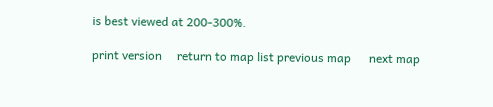is best viewed at 200-300%.

print version     return to map list previous map      next map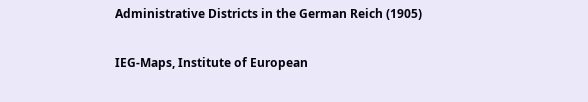Administrative Districts in the German Reich (1905)

IEG-Maps, Institute of European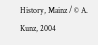History, Mainz / © A. Kunz, 2004